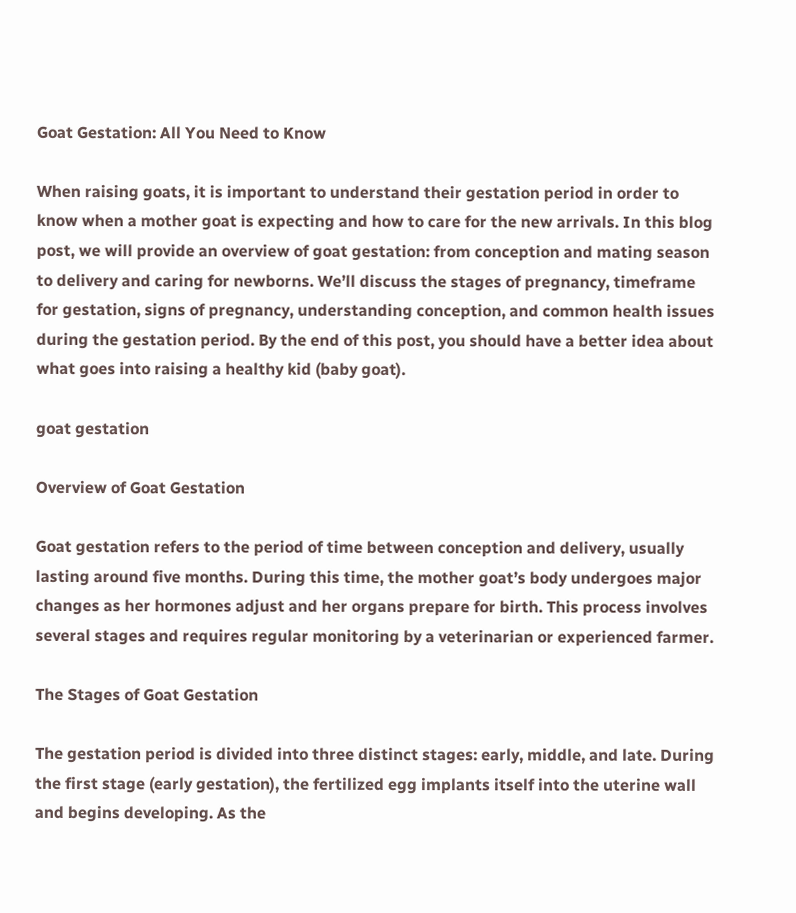Goat Gestation: All You Need to Know

When raising goats, it is important to understand their gestation period in order to know when a mother goat is expecting and how to care for the new arrivals. In this blog post, we will provide an overview of goat gestation: from conception and mating season to delivery and caring for newborns. We’ll discuss the stages of pregnancy, timeframe for gestation, signs of pregnancy, understanding conception, and common health issues during the gestation period. By the end of this post, you should have a better idea about what goes into raising a healthy kid (baby goat).

goat gestation

Overview of Goat Gestation

Goat gestation refers to the period of time between conception and delivery, usually lasting around five months. During this time, the mother goat’s body undergoes major changes as her hormones adjust and her organs prepare for birth. This process involves several stages and requires regular monitoring by a veterinarian or experienced farmer.

The Stages of Goat Gestation

The gestation period is divided into three distinct stages: early, middle, and late. During the first stage (early gestation), the fertilized egg implants itself into the uterine wall and begins developing. As the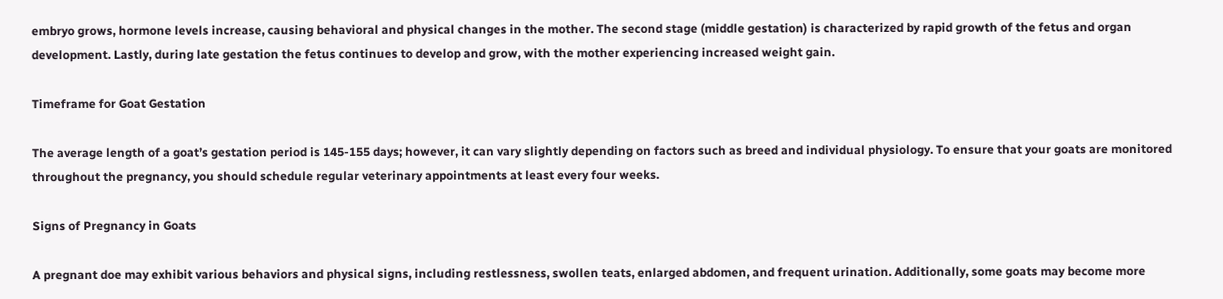embryo grows, hormone levels increase, causing behavioral and physical changes in the mother. The second stage (middle gestation) is characterized by rapid growth of the fetus and organ development. Lastly, during late gestation the fetus continues to develop and grow, with the mother experiencing increased weight gain.

Timeframe for Goat Gestation

The average length of a goat’s gestation period is 145-155 days; however, it can vary slightly depending on factors such as breed and individual physiology. To ensure that your goats are monitored throughout the pregnancy, you should schedule regular veterinary appointments at least every four weeks.

Signs of Pregnancy in Goats

A pregnant doe may exhibit various behaviors and physical signs, including restlessness, swollen teats, enlarged abdomen, and frequent urination. Additionally, some goats may become more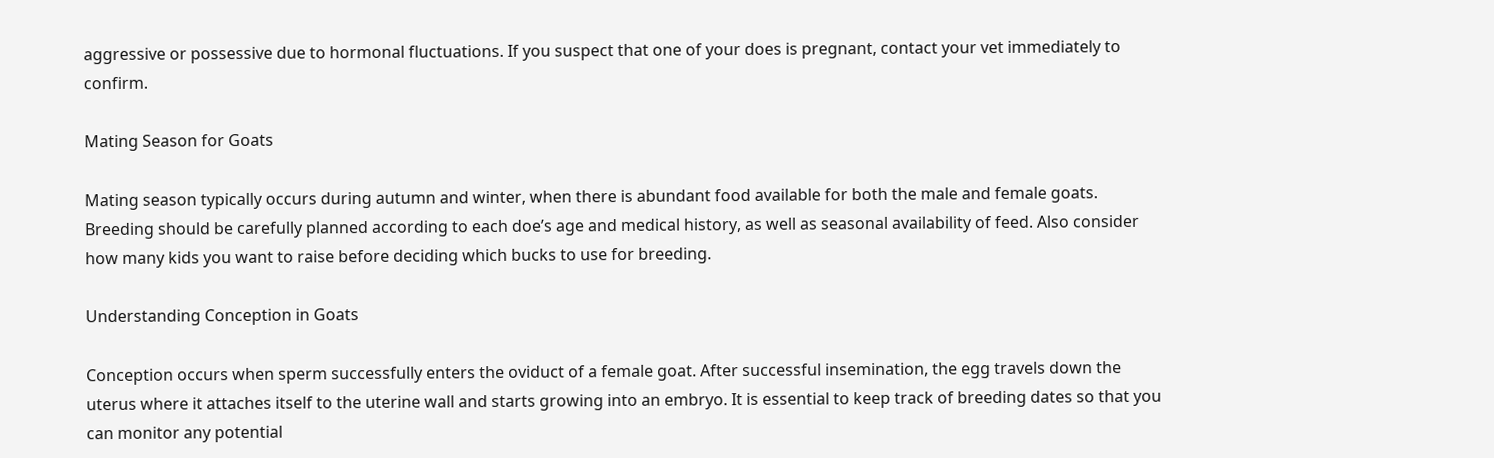aggressive or possessive due to hormonal fluctuations. If you suspect that one of your does is pregnant, contact your vet immediately to confirm.

Mating Season for Goats

Mating season typically occurs during autumn and winter, when there is abundant food available for both the male and female goats. Breeding should be carefully planned according to each doe’s age and medical history, as well as seasonal availability of feed. Also consider how many kids you want to raise before deciding which bucks to use for breeding.

Understanding Conception in Goats

Conception occurs when sperm successfully enters the oviduct of a female goat. After successful insemination, the egg travels down the uterus where it attaches itself to the uterine wall and starts growing into an embryo. It is essential to keep track of breeding dates so that you can monitor any potential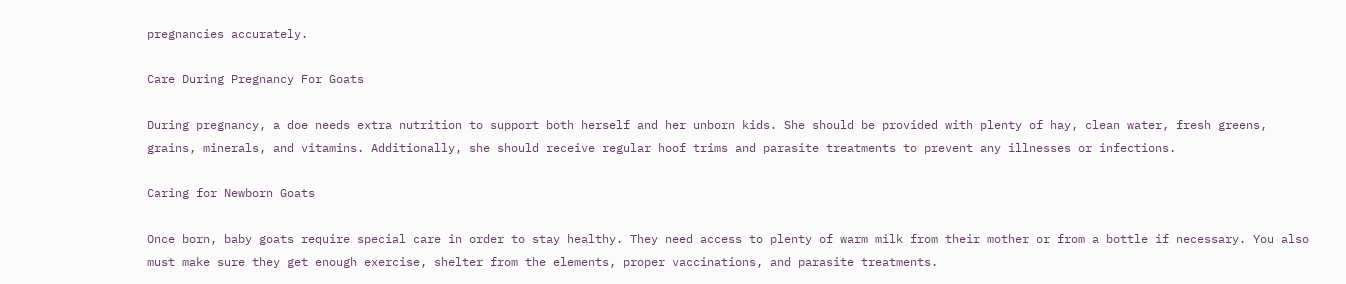pregnancies accurately.

Care During Pregnancy For Goats

During pregnancy, a doe needs extra nutrition to support both herself and her unborn kids. She should be provided with plenty of hay, clean water, fresh greens, grains, minerals, and vitamins. Additionally, she should receive regular hoof trims and parasite treatments to prevent any illnesses or infections.

Caring for Newborn Goats

Once born, baby goats require special care in order to stay healthy. They need access to plenty of warm milk from their mother or from a bottle if necessary. You also must make sure they get enough exercise, shelter from the elements, proper vaccinations, and parasite treatments.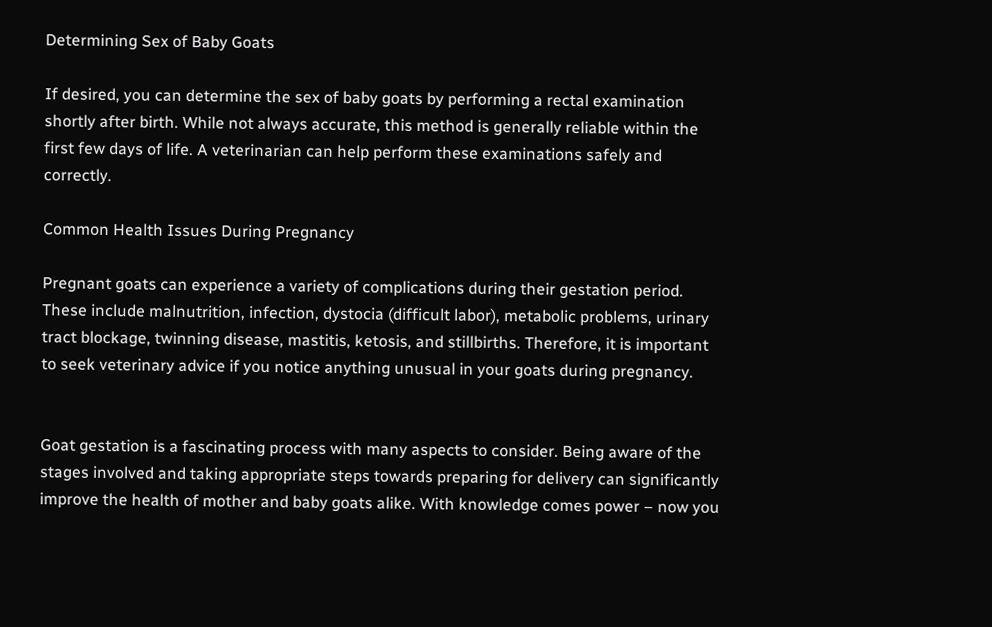Determining Sex of Baby Goats

If desired, you can determine the sex of baby goats by performing a rectal examination shortly after birth. While not always accurate, this method is generally reliable within the first few days of life. A veterinarian can help perform these examinations safely and correctly.

Common Health Issues During Pregnancy

Pregnant goats can experience a variety of complications during their gestation period. These include malnutrition, infection, dystocia (difficult labor), metabolic problems, urinary tract blockage, twinning disease, mastitis, ketosis, and stillbirths. Therefore, it is important to seek veterinary advice if you notice anything unusual in your goats during pregnancy.


Goat gestation is a fascinating process with many aspects to consider. Being aware of the stages involved and taking appropriate steps towards preparing for delivery can significantly improve the health of mother and baby goats alike. With knowledge comes power – now you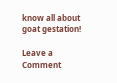know all about goat gestation!

Leave a Comment